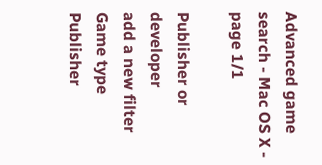Advanced game search - Mac OS X - page 1/1

Publisher or developer
add a new filter
Game type Publisher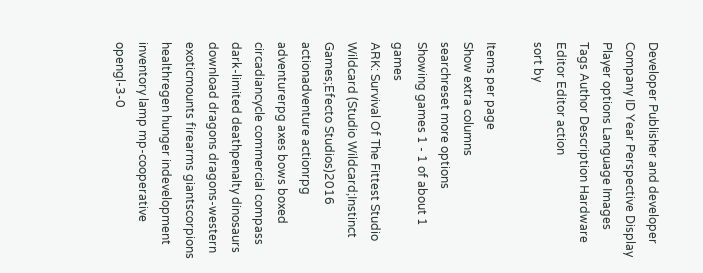Developer Publisher and developer Company ID Year Perspective Display Player options Language Images Tags Author Description Hardware Editor Editor action
sort by

Items per page
Show extra columns
searchreset more options
Showing games 1 - 1 of about 1 games
ARK: Survival Of The Fittest Studio Wildcard (Studio Wildcard;Instinct Games;Efecto Studios)2016 actionadventure actionrpg adventurerpg axes bows boxed circadiancycle commercial compass dark-limited deathpenalty dinosaurs download dragons dragons-western exoticmounts firearms giantscorpions healthregen hunger indevelopment inventory lamp mp-cooperative opengl-3-0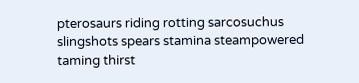pterosaurs riding rotting sarcosuchus slingshots spears stamina steampowered taming thirst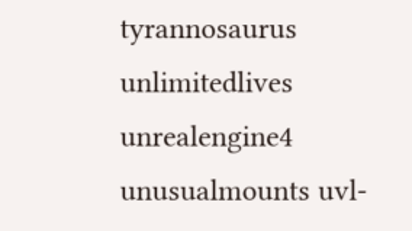tyrannosaurus unlimitedlives unrealengine4 unusualmounts uvl-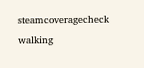steamcoveragecheck walking